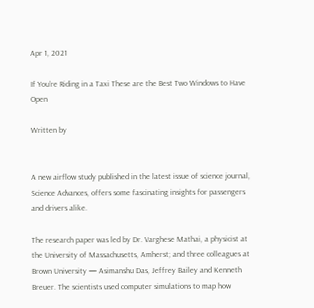Apr 1, 2021

If You’re Riding in a Taxi These are the Best Two Windows to Have Open

Written by


A new airflow study published in the latest issue of science journal, Science Advances, offers some fascinating insights for passengers and drivers alike.

The research paper was led by Dr. Varghese Mathai, a physicist at the University of Massachusetts, Amherst; and three colleagues at Brown University — Asimanshu Das, Jeffrey Bailey and Kenneth Breuer. The scientists used computer simulations to map how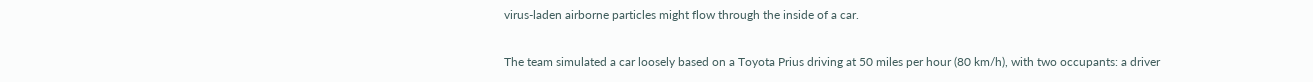virus-laden airborne particles might flow through the inside of a car.

The team simulated a car loosely based on a Toyota Prius driving at 50 miles per hour (80 km/h), with two occupants: a driver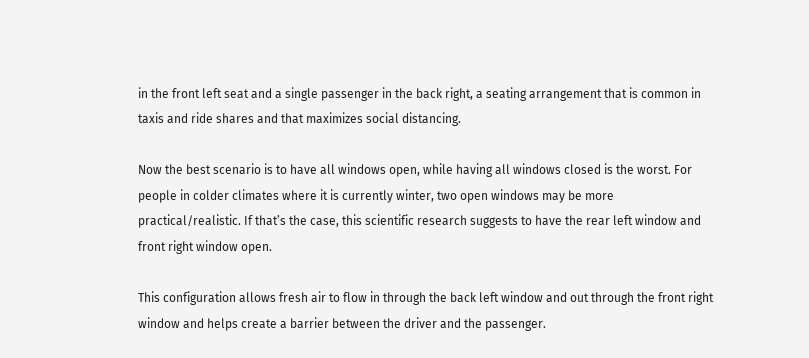in the front left seat and a single passenger in the back right, a seating arrangement that is common in taxis and ride shares and that maximizes social distancing.

Now the best scenario is to have all windows open, while having all windows closed is the worst. For people in colder climates where it is currently winter, two open windows may be more practical/realistic. If that’s the case, this scientific research suggests to have the rear left window and front right window open.

This configuration allows fresh air to flow in through the back left window and out through the front right window and helps create a barrier between the driver and the passenger.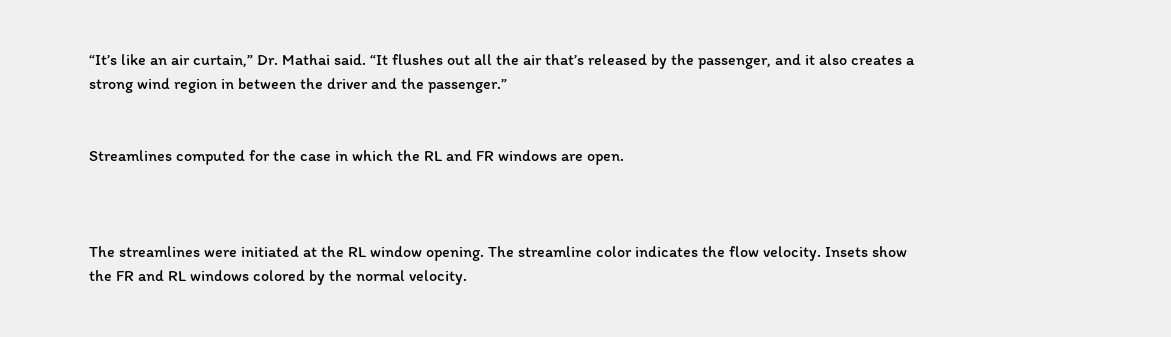“It’s like an air curtain,” Dr. Mathai said. “It flushes out all the air that’s released by the passenger, and it also creates a strong wind region in between the driver and the passenger.”


Streamlines computed for the case in which the RL and FR windows are open.



The streamlines were initiated at the RL window opening. The streamline color indicates the flow velocity. Insets show the FR and RL windows colored by the normal velocity.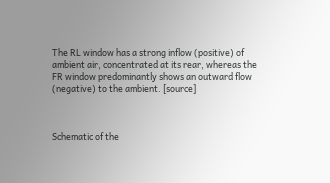The RL window has a strong inflow (positive) of ambient air, concentrated at its rear, whereas the FR window predominantly shows an outward flow (negative) to the ambient. [source]



Schematic of the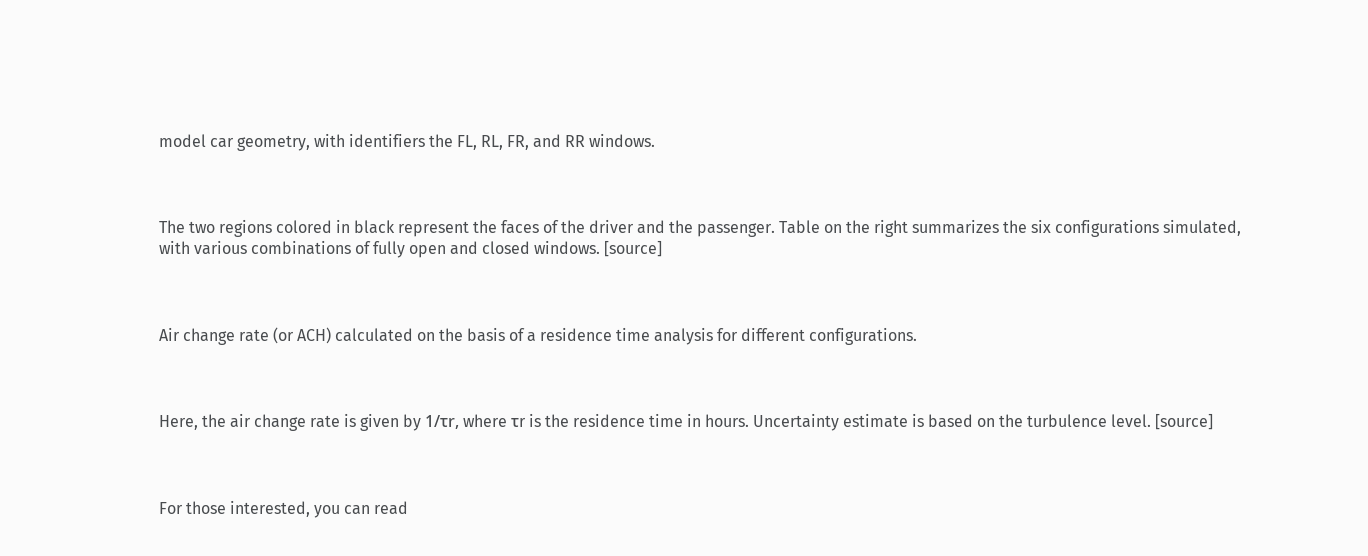model car geometry, with identifiers the FL, RL, FR, and RR windows.



The two regions colored in black represent the faces of the driver and the passenger. Table on the right summarizes the six configurations simulated, with various combinations of fully open and closed windows. [source]



Air change rate (or ACH) calculated on the basis of a residence time analysis for different configurations.



Here, the air change rate is given by 1/τr, where τr is the residence time in hours. Uncertainty estimate is based on the turbulence level. [source]



For those interested, you can read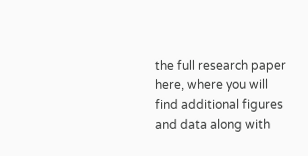the full research paper here, where you will find additional figures and data along with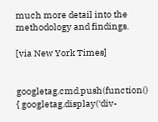much more detail into the methodology and findings.

[via New York Times]


googletag.cmd.push(function() { googletag.display(‘div-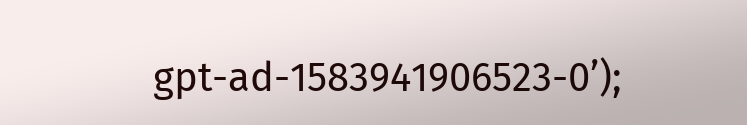gpt-ad-1583941906523-0’);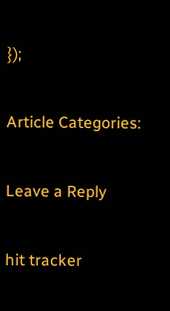});

Article Categories:

Leave a Reply

hit tracker